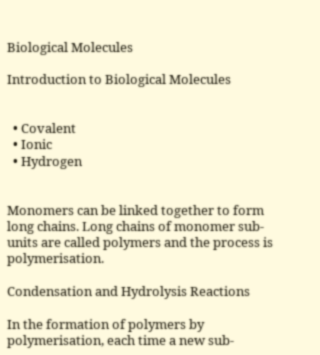Biological Molecules

Introduction to Biological Molecules


  • Covalent
  • Ionic
  • Hydrogen


Monomers can be linked together to form long chains. Long chains of monomer sub-units are called polymers and the process is polymerisation.

Condensation and Hydrolysis Reactions

In the formation of polymers by polymerisation, each time a new sub-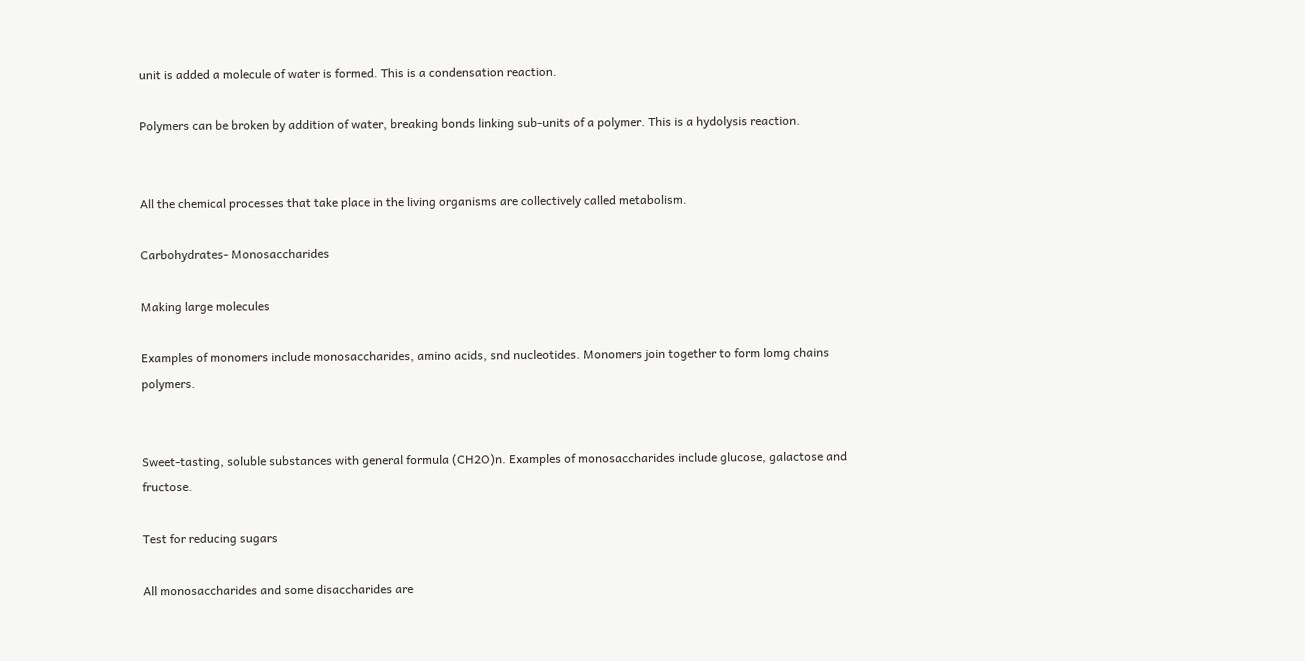unit is added a molecule of water is formed. This is a condensation reaction.

Polymers can be broken by addition of water, breaking bonds linking sub-units of a polymer. This is a hydolysis reaction.


All the chemical processes that take place in the living organisms are collectively called metabolism.

Carbohydrates- Monosaccharides

Making large molecules

Examples of monomers include monosaccharides, amino acids, snd nucleotides. Monomers join together to form lomg chains polymers.


Sweet-tasting, soluble substances with general formula (CH2O)n. Examples of monosaccharides include glucose, galactose and fructose.

Test for reducing sugars

All monosaccharides and some disaccharides are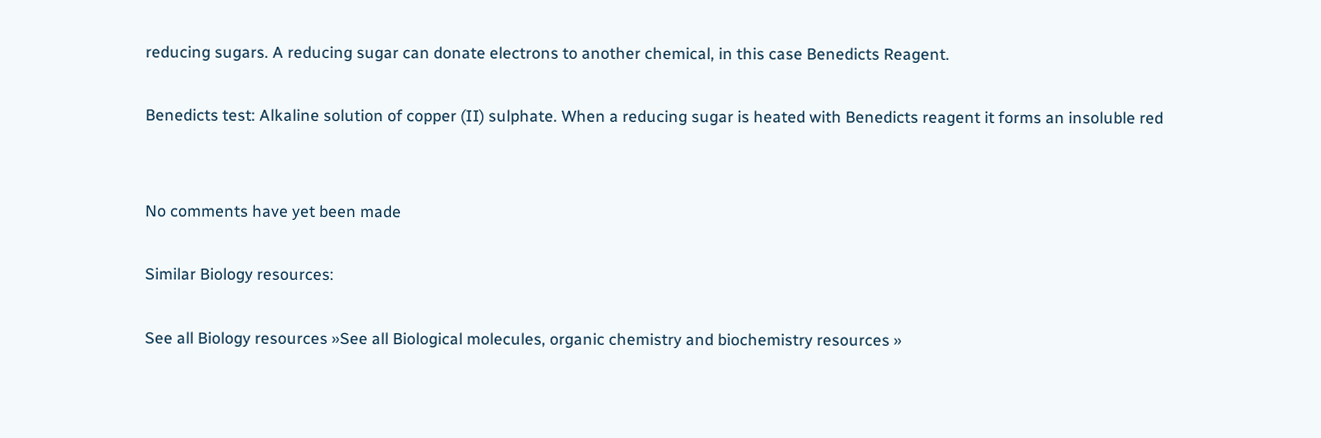reducing sugars. A reducing sugar can donate electrons to another chemical, in this case Benedicts Reagent.

Benedicts test: Alkaline solution of copper (II) sulphate. When a reducing sugar is heated with Benedicts reagent it forms an insoluble red


No comments have yet been made

Similar Biology resources:

See all Biology resources »See all Biological molecules, organic chemistry and biochemistry resources »